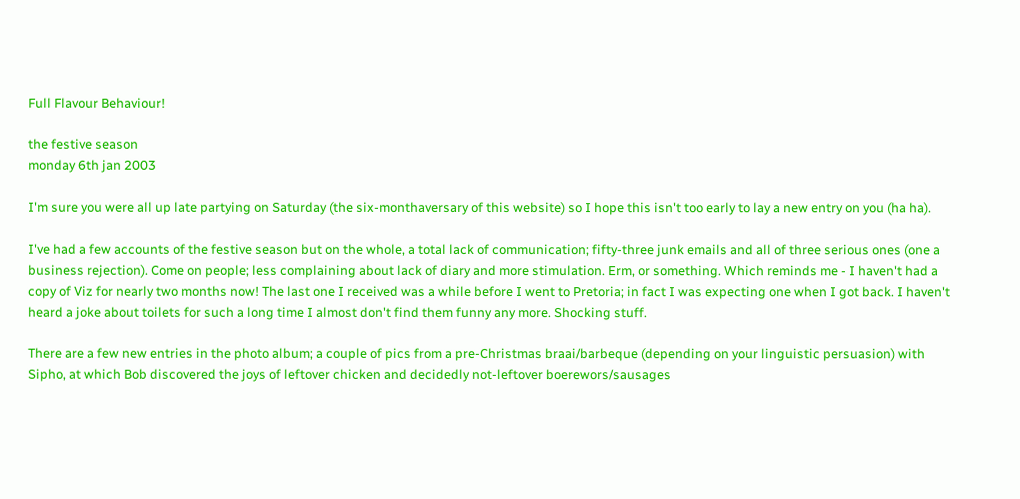Full Flavour Behaviour!

the festive season
monday 6th jan 2003

I'm sure you were all up late partying on Saturday (the six-monthaversary of this website) so I hope this isn't too early to lay a new entry on you (ha ha).

I've had a few accounts of the festive season but on the whole, a total lack of communication; fifty-three junk emails and all of three serious ones (one a business rejection). Come on people; less complaining about lack of diary and more stimulation. Erm, or something. Which reminds me - I haven't had a copy of Viz for nearly two months now! The last one I received was a while before I went to Pretoria; in fact I was expecting one when I got back. I haven't heard a joke about toilets for such a long time I almost don't find them funny any more. Shocking stuff.

There are a few new entries in the photo album; a couple of pics from a pre-Christmas braai/barbeque (depending on your linguistic persuasion) with Sipho, at which Bob discovered the joys of leftover chicken and decidedly not-leftover boerewors/sausages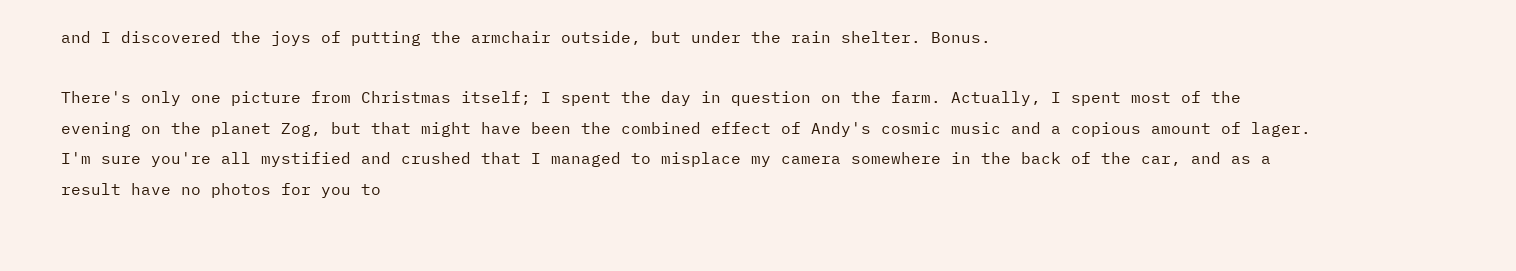and I discovered the joys of putting the armchair outside, but under the rain shelter. Bonus.

There's only one picture from Christmas itself; I spent the day in question on the farm. Actually, I spent most of the evening on the planet Zog, but that might have been the combined effect of Andy's cosmic music and a copious amount of lager. I'm sure you're all mystified and crushed that I managed to misplace my camera somewhere in the back of the car, and as a result have no photos for you to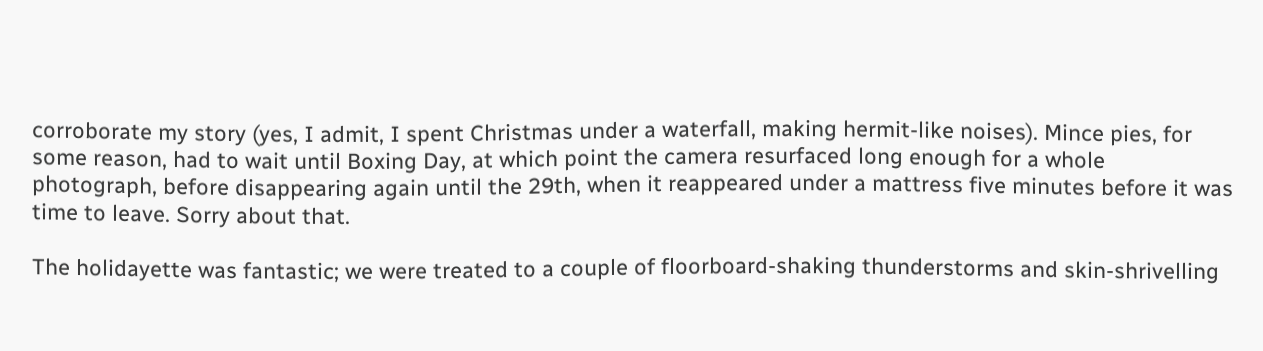corroborate my story (yes, I admit, I spent Christmas under a waterfall, making hermit-like noises). Mince pies, for some reason, had to wait until Boxing Day, at which point the camera resurfaced long enough for a whole photograph, before disappearing again until the 29th, when it reappeared under a mattress five minutes before it was time to leave. Sorry about that.

The holidayette was fantastic; we were treated to a couple of floorboard-shaking thunderstorms and skin-shrivelling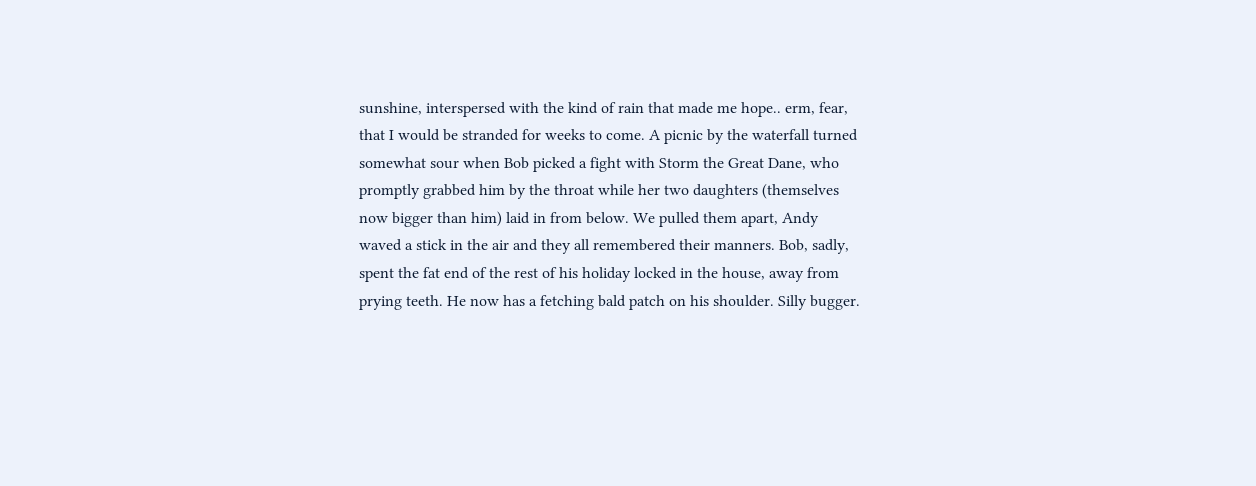sunshine, interspersed with the kind of rain that made me hope.. erm, fear, that I would be stranded for weeks to come. A picnic by the waterfall turned somewhat sour when Bob picked a fight with Storm the Great Dane, who promptly grabbed him by the throat while her two daughters (themselves now bigger than him) laid in from below. We pulled them apart, Andy waved a stick in the air and they all remembered their manners. Bob, sadly, spent the fat end of the rest of his holiday locked in the house, away from prying teeth. He now has a fetching bald patch on his shoulder. Silly bugger.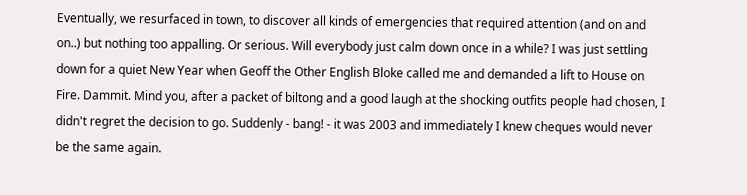Eventually, we resurfaced in town, to discover all kinds of emergencies that required attention (and on and on..) but nothing too appalling. Or serious. Will everybody just calm down once in a while? I was just settling down for a quiet New Year when Geoff the Other English Bloke called me and demanded a lift to House on Fire. Dammit. Mind you, after a packet of biltong and a good laugh at the shocking outfits people had chosen, I didn't regret the decision to go. Suddenly - bang! - it was 2003 and immediately I knew cheques would never be the same again.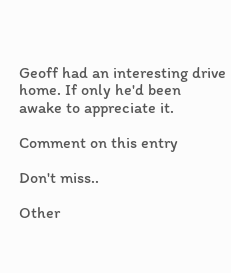Geoff had an interesting drive home. If only he'd been awake to appreciate it.

Comment on this entry

Don't miss..

Other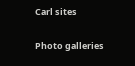Carl sites

Photo galleries